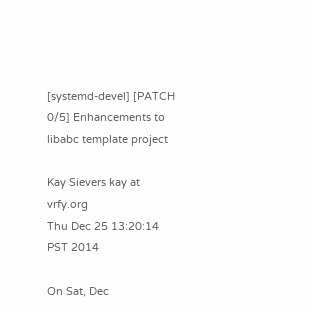[systemd-devel] [PATCH 0/5] Enhancements to libabc template project

Kay Sievers kay at vrfy.org
Thu Dec 25 13:20:14 PST 2014

On Sat, Dec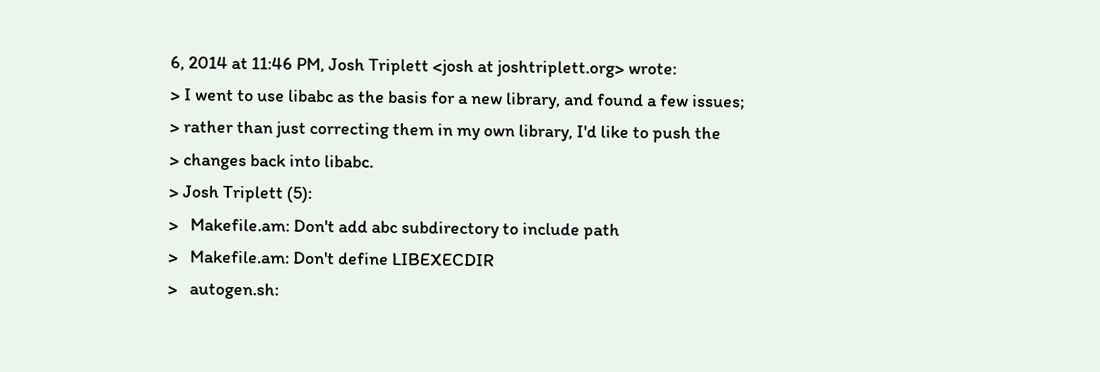6, 2014 at 11:46 PM, Josh Triplett <josh at joshtriplett.org> wrote:
> I went to use libabc as the basis for a new library, and found a few issues;
> rather than just correcting them in my own library, I'd like to push the
> changes back into libabc.
> Josh Triplett (5):
>   Makefile.am: Don't add abc subdirectory to include path
>   Makefile.am: Don't define LIBEXECDIR
>   autogen.sh: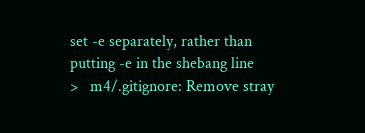set -e separately, rather than putting -e in the shebang line
>   m4/.gitignore: Remove stray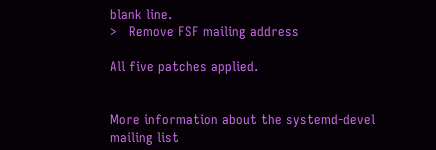blank line.
>   Remove FSF mailing address

All five patches applied.


More information about the systemd-devel mailing list